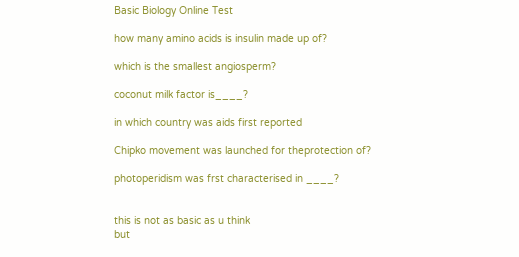Basic Biology Online Test

how many amino acids is insulin made up of?

which is the smallest angiosperm?

coconut milk factor is____?

in which country was aids first reported

Chipko movement was launched for theprotection of?

photoperidism was frst characterised in ____?


this is not as basic as u think
but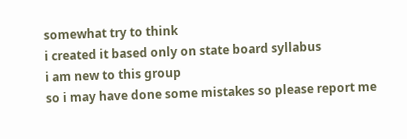somewhat try to think
i created it based only on state board syllabus
i am new to this group
so i may have done some mistakes so please report me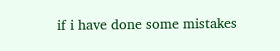if i have done some mistakes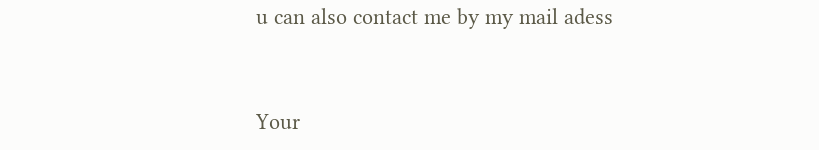u can also contact me by my mail adess


Your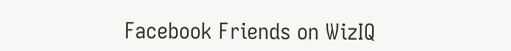Facebook Friends on WizIQ